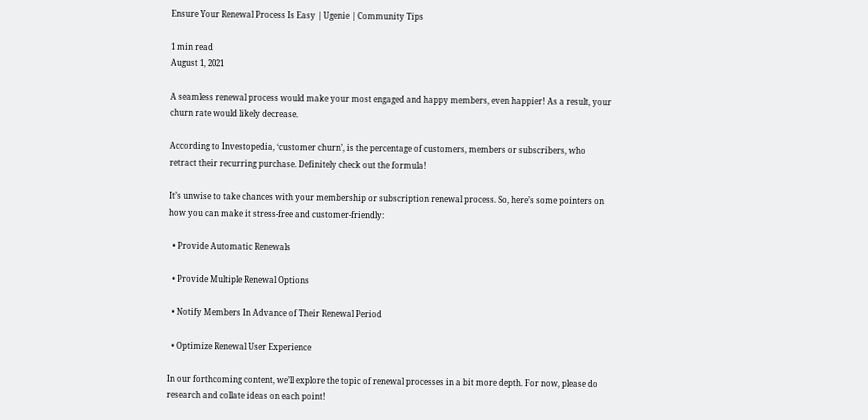Ensure Your Renewal Process Is Easy | Ugenie | Community Tips

1 min read
August 1, 2021

A seamless renewal process would make your most engaged and happy members, even happier! As a result, your churn rate would likely decrease.

According to Investopedia, ‘customer churn’, is the percentage of customers, members or subscribers, who retract their recurring purchase. Definitely check out the formula!

It’s unwise to take chances with your membership or subscription renewal process. So, here’s some pointers on how you can make it stress-free and customer-friendly:

  • Provide Automatic Renewals

  • Provide Multiple Renewal Options

  • Notify Members In Advance of Their Renewal Period

  • Optimize Renewal User Experience

In our forthcoming content, we’ll explore the topic of renewal processes in a bit more depth. For now, please do research and collate ideas on each point!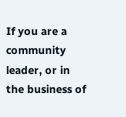If you are a community leader, or in the business of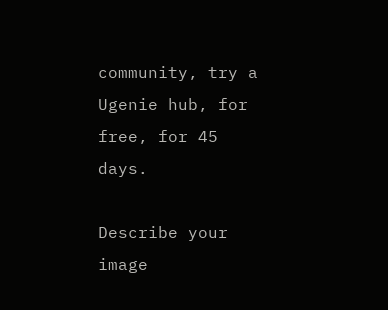community, try a Ugenie hub, for free, for 45 days.

Describe your image